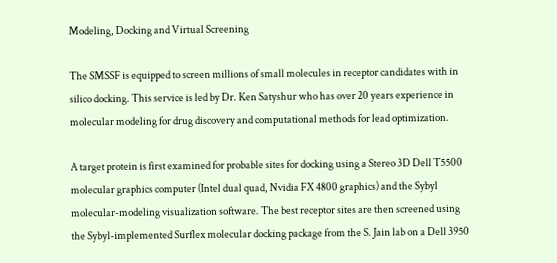Modeling, Docking and Virtual Screening

The SMSSF is equipped to screen millions of small molecules in receptor candidates with in silico docking. This service is led by Dr. Ken Satyshur who has over 20 years experience in molecular modeling for drug discovery and computational methods for lead optimization.

A target protein is first examined for probable sites for docking using a Stereo 3D Dell T5500 molecular graphics computer (Intel dual quad, Nvidia FX 4800 graphics) and the Sybyl molecular-modeling visualization software. The best receptor sites are then screened using the Sybyl-implemented Surflex molecular docking package from the S. Jain lab on a Dell 3950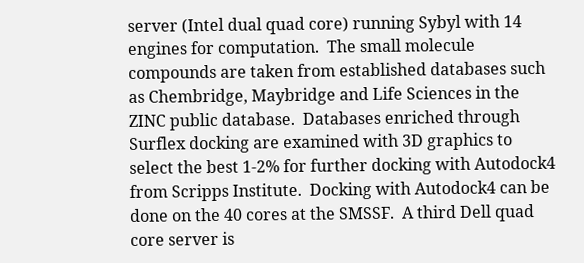server (Intel dual quad core) running Sybyl with 14 engines for computation.  The small molecule compounds are taken from established databases such as Chembridge, Maybridge and Life Sciences in the ZINC public database.  Databases enriched through Surflex docking are examined with 3D graphics to select the best 1-2% for further docking with Autodock4 from Scripps Institute.  Docking with Autodock4 can be done on the 40 cores at the SMSSF.  A third Dell quad core server is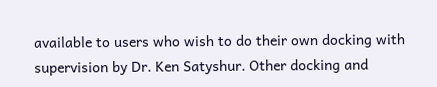available to users who wish to do their own docking with supervision by Dr. Ken Satyshur. Other docking and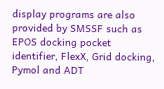display programs are also provided by SMSSF such as EPOS docking pocket identifier, FlexX, Grid docking, Pymol and ADT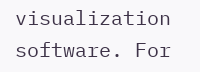visualization software. For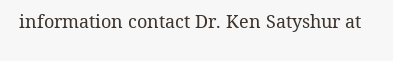information contact Dr. Ken Satyshur at